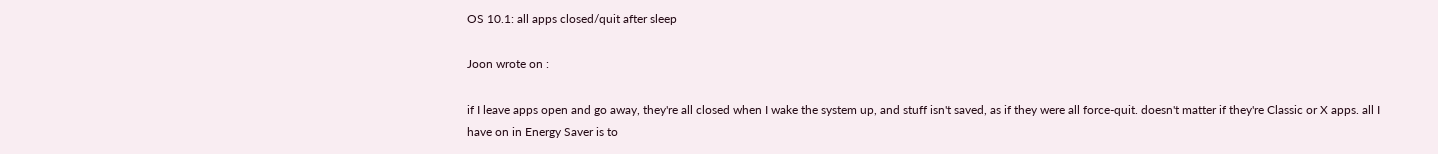OS 10.1: all apps closed/quit after sleep

Joon wrote on :

if I leave apps open and go away, they're all closed when I wake the system up, and stuff isn't saved, as if they were all force-quit. doesn't matter if they're Classic or X apps. all I have on in Energy Saver is to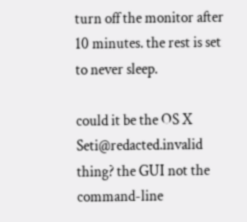turn off the monitor after 10 minutes. the rest is set to never sleep.

could it be the OS X Seti@redacted.invalid thing? the GUI not the command-line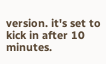version. it's set to kick in after 10 minutes.